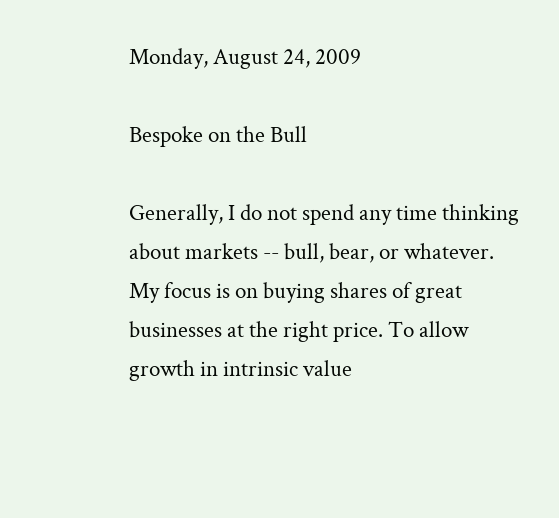Monday, August 24, 2009

Bespoke on the Bull

Generally, I do not spend any time thinking about markets -- bull, bear, or whatever. My focus is on buying shares of great businesses at the right price. To allow growth in intrinsic value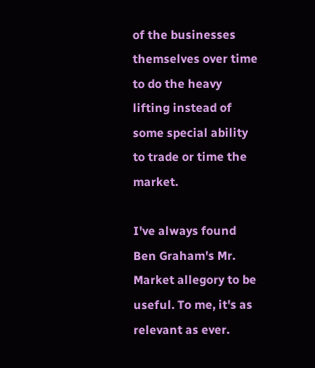of the businesses themselves over time to do the heavy lifting instead of some special ability to trade or time the market.

I've always found Ben Graham's Mr. Market allegory to be useful. To me, it's as relevant as ever.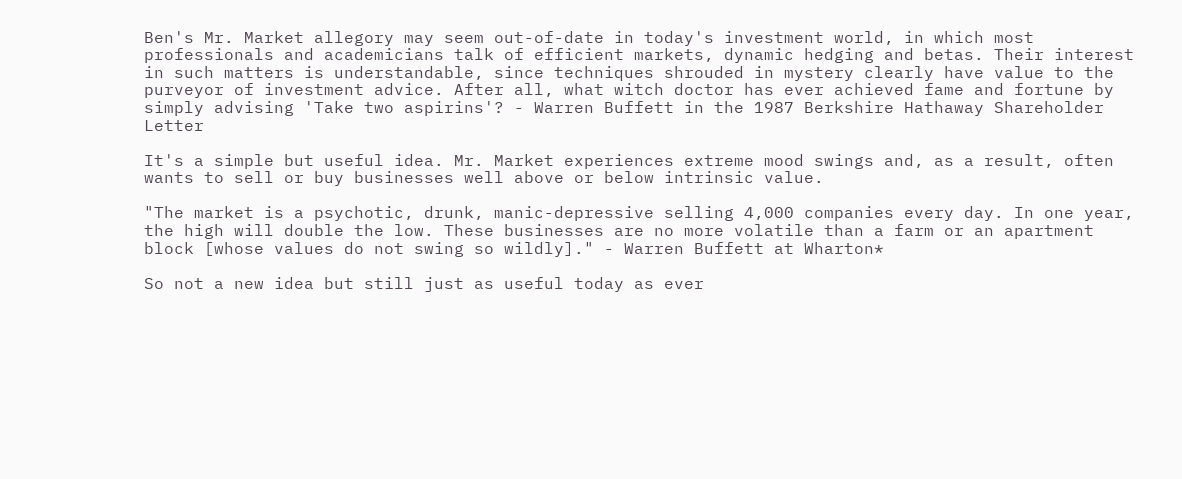Ben's Mr. Market allegory may seem out-of-date in today's investment world, in which most professionals and academicians talk of efficient markets, dynamic hedging and betas. Their interest in such matters is understandable, since techniques shrouded in mystery clearly have value to the purveyor of investment advice. After all, what witch doctor has ever achieved fame and fortune by simply advising 'Take two aspirins'? - Warren Buffett in the 1987 Berkshire Hathaway Shareholder Letter

It's a simple but useful idea. Mr. Market experiences extreme mood swings and, as a result, often wants to sell or buy businesses well above or below intrinsic value.

"The market is a psychotic, drunk, manic-depressive selling 4,000 companies every day. In one year, the high will double the low. These businesses are no more volatile than a farm or an apartment block [whose values do not swing so wildly]." - Warren Buffett at Wharton*

So not a new idea but still just as useful today as ever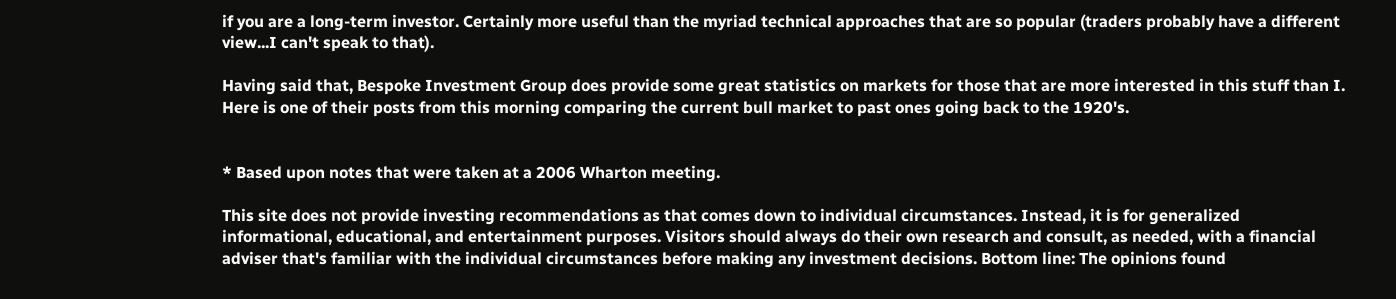if you are a long-term investor. Certainly more useful than the myriad technical approaches that are so popular (traders probably have a different view...I can't speak to that).

Having said that, Bespoke Investment Group does provide some great statistics on markets for those that are more interested in this stuff than I. Here is one of their posts from this morning comparing the current bull market to past ones going back to the 1920's.


* Based upon notes that were taken at a 2006 Wharton meeting.

This site does not provide investing recommendations as that comes down to individual circumstances. Instead, it is for generalized informational, educational, and entertainment purposes. Visitors should always do their own research and consult, as needed, with a financial adviser that's familiar with the individual circumstances before making any investment decisions. Bottom line: The opinions found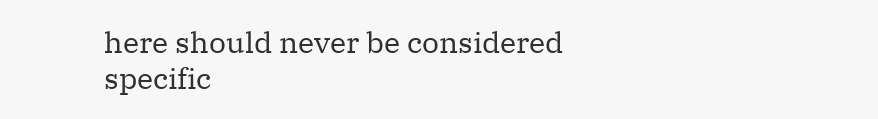here should never be considered specific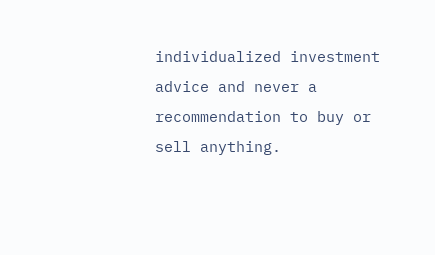individualized investment advice and never a recommendation to buy or sell anything.